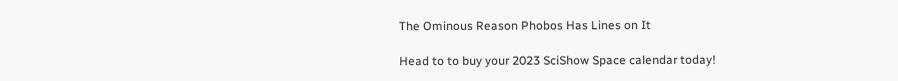The Ominous Reason Phobos Has Lines on It

Head to to buy your 2023 SciShow Space calendar today!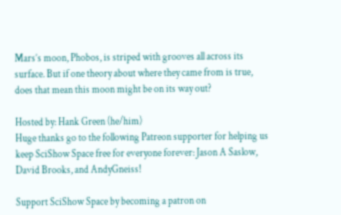Mars’s moon, Phobos, is striped with grooves all across its surface. But if one theory about where they came from is true, does that mean this moon might be on its way out?

Hosted by: Hank Green (he/him)
Huge thanks go to the following Patreon supporter for helping us keep SciShow Space free for everyone forever: Jason A Saslow, David Brooks, and AndyGneiss!

Support SciShow Space by becoming a patron on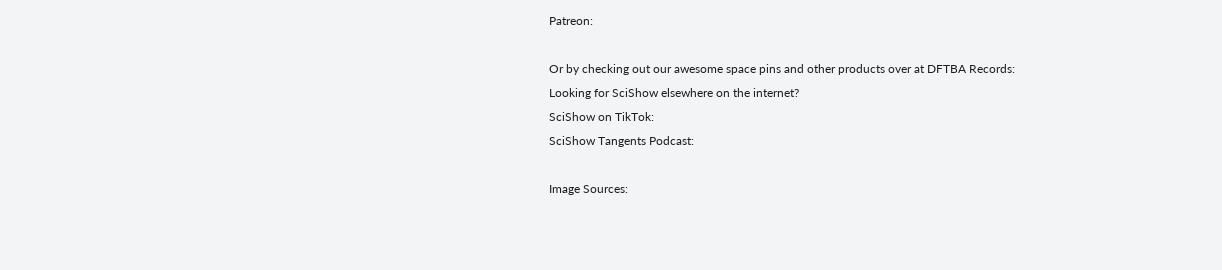Patreon:

Or by checking out our awesome space pins and other products over at DFTBA Records:
Looking for SciShow elsewhere on the internet?
SciShow on TikTok:
SciShow Tangents Podcast:

Image Sources: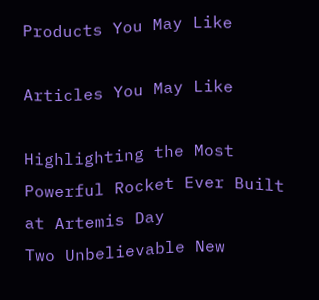Products You May Like

Articles You May Like

Highlighting the Most Powerful Rocket Ever Built at Artemis Day
Two Unbelievable New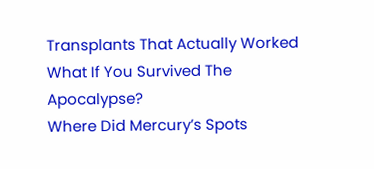Transplants That Actually Worked
What If You Survived The Apocalypse?
Where Did Mercury’s Spots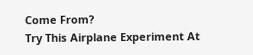Come From?
Try This Airplane Experiment At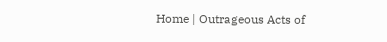Home | Outrageous Acts of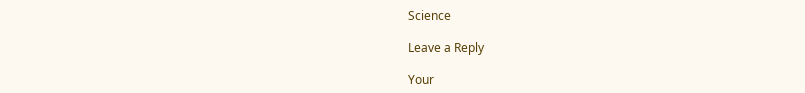Science

Leave a Reply

Your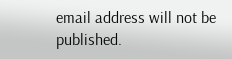email address will not be published.